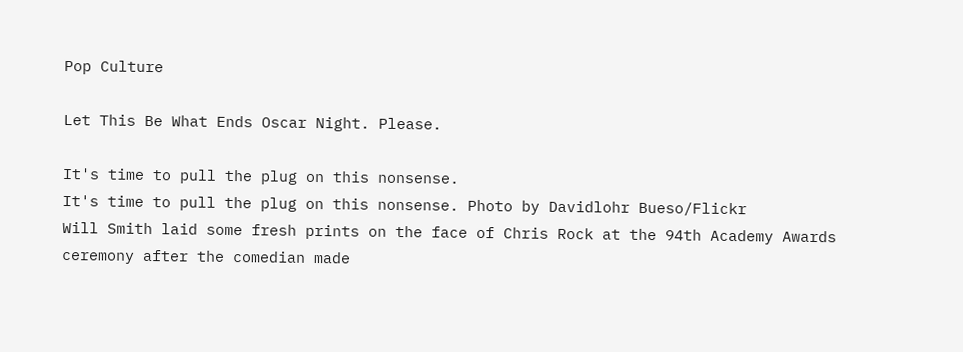Pop Culture

Let This Be What Ends Oscar Night. Please.

It's time to pull the plug on this nonsense.
It's time to pull the plug on this nonsense. Photo by Davidlohr Bueso/Flickr
Will Smith laid some fresh prints on the face of Chris Rock at the 94th Academy Awards ceremony after the comedian made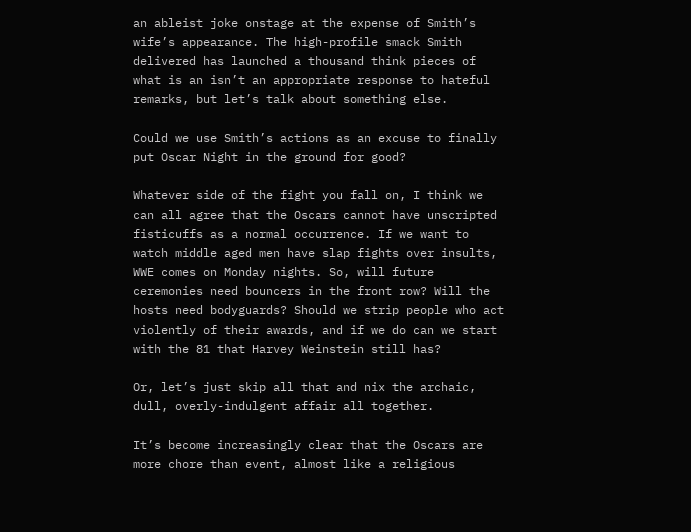an ableist joke onstage at the expense of Smith’s wife’s appearance. The high-profile smack Smith delivered has launched a thousand think pieces of what is an isn’t an appropriate response to hateful remarks, but let’s talk about something else.

Could we use Smith’s actions as an excuse to finally put Oscar Night in the ground for good?

Whatever side of the fight you fall on, I think we can all agree that the Oscars cannot have unscripted fisticuffs as a normal occurrence. If we want to watch middle aged men have slap fights over insults, WWE comes on Monday nights. So, will future ceremonies need bouncers in the front row? Will the hosts need bodyguards? Should we strip people who act violently of their awards, and if we do can we start with the 81 that Harvey Weinstein still has?

Or, let’s just skip all that and nix the archaic, dull, overly-indulgent affair all together.

It’s become increasingly clear that the Oscars are more chore than event, almost like a religious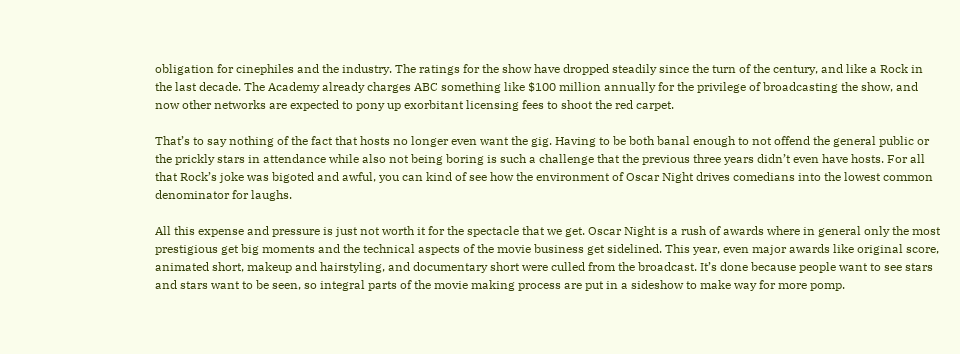obligation for cinephiles and the industry. The ratings for the show have dropped steadily since the turn of the century, and like a Rock in the last decade. The Academy already charges ABC something like $100 million annually for the privilege of broadcasting the show, and now other networks are expected to pony up exorbitant licensing fees to shoot the red carpet.

That’s to say nothing of the fact that hosts no longer even want the gig. Having to be both banal enough to not offend the general public or the prickly stars in attendance while also not being boring is such a challenge that the previous three years didn’t even have hosts. For all that Rock’s joke was bigoted and awful, you can kind of see how the environment of Oscar Night drives comedians into the lowest common denominator for laughs.

All this expense and pressure is just not worth it for the spectacle that we get. Oscar Night is a rush of awards where in general only the most prestigious get big moments and the technical aspects of the movie business get sidelined. This year, even major awards like original score, animated short, makeup and hairstyling, and documentary short were culled from the broadcast. It’s done because people want to see stars and stars want to be seen, so integral parts of the movie making process are put in a sideshow to make way for more pomp.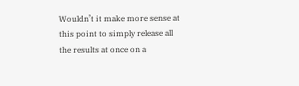Wouldn’t it make more sense at this point to simply release all the results at once on a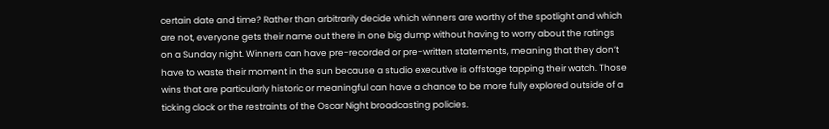certain date and time? Rather than arbitrarily decide which winners are worthy of the spotlight and which are not, everyone gets their name out there in one big dump without having to worry about the ratings on a Sunday night. Winners can have pre-recorded or pre-written statements, meaning that they don’t have to waste their moment in the sun because a studio executive is offstage tapping their watch. Those wins that are particularly historic or meaningful can have a chance to be more fully explored outside of a ticking clock or the restraints of the Oscar Night broadcasting policies.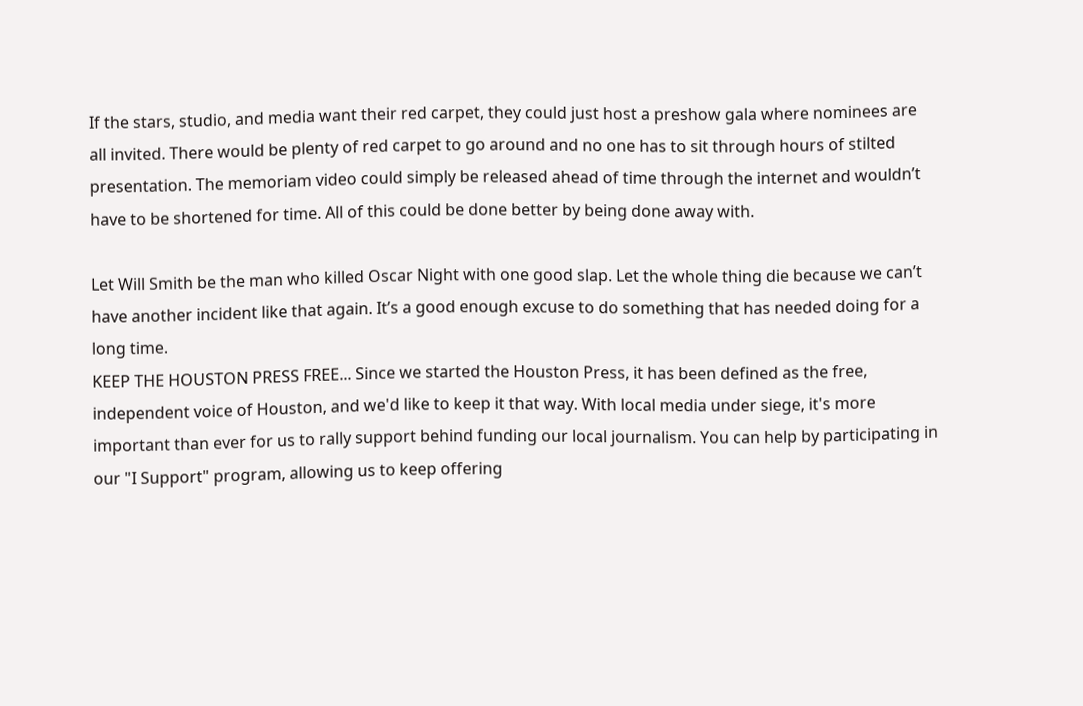If the stars, studio, and media want their red carpet, they could just host a preshow gala where nominees are all invited. There would be plenty of red carpet to go around and no one has to sit through hours of stilted presentation. The memoriam video could simply be released ahead of time through the internet and wouldn’t have to be shortened for time. All of this could be done better by being done away with.

Let Will Smith be the man who killed Oscar Night with one good slap. Let the whole thing die because we can’t have another incident like that again. It’s a good enough excuse to do something that has needed doing for a long time.
KEEP THE HOUSTON PRESS FREE... Since we started the Houston Press, it has been defined as the free, independent voice of Houston, and we'd like to keep it that way. With local media under siege, it's more important than ever for us to rally support behind funding our local journalism. You can help by participating in our "I Support" program, allowing us to keep offering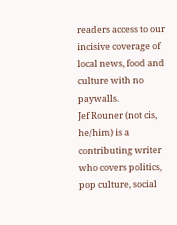readers access to our incisive coverage of local news, food and culture with no paywalls.
Jef Rouner (not cis, he/him) is a contributing writer who covers politics, pop culture, social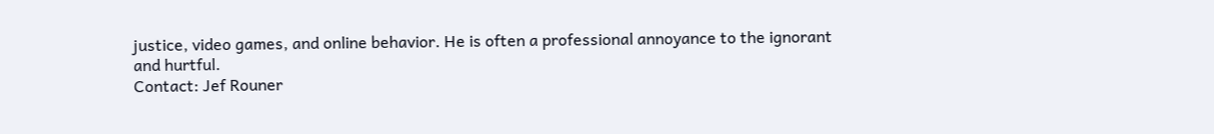justice, video games, and online behavior. He is often a professional annoyance to the ignorant and hurtful.
Contact: Jef Rouner